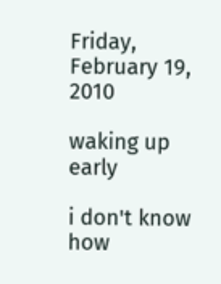Friday, February 19, 2010

waking up early

i don't know how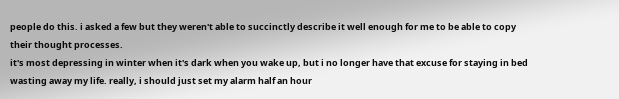people do this. i asked a few but they weren't able to succinctly describe it well enough for me to be able to copy their thought processes.
it's most depressing in winter when it's dark when you wake up, but i no longer have that excuse for staying in bed wasting away my life. really, i should just set my alarm half an hour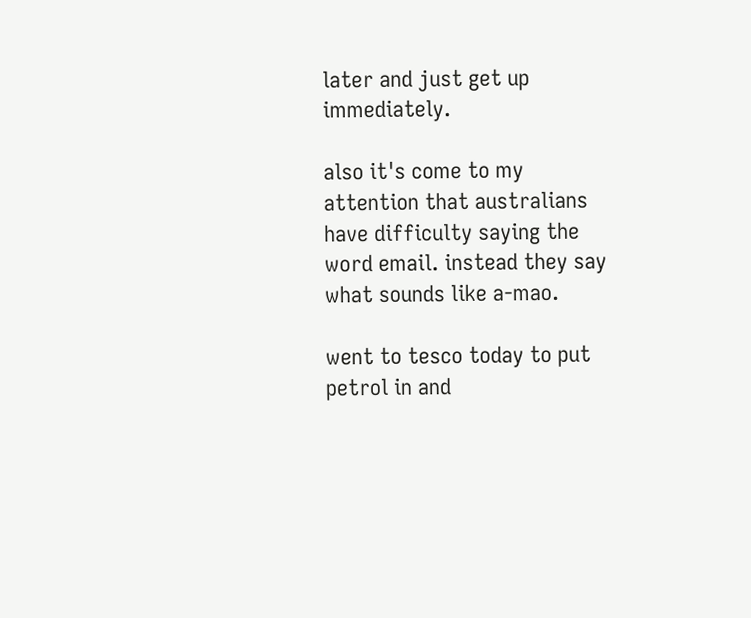later and just get up immediately.

also it's come to my attention that australians have difficulty saying the word email. instead they say what sounds like a-mao.

went to tesco today to put petrol in and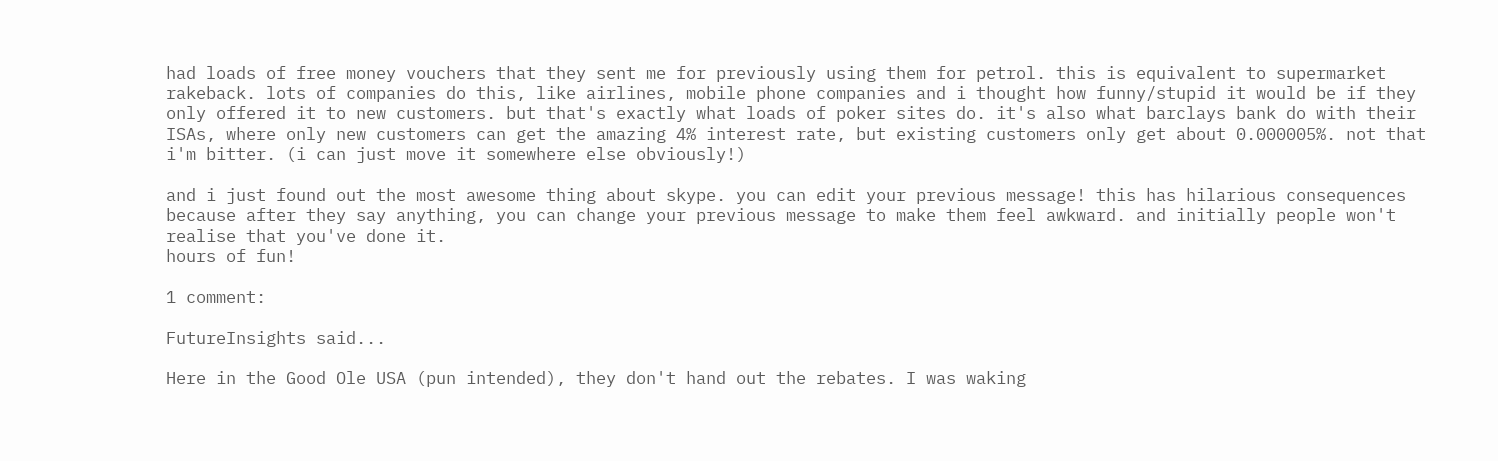had loads of free money vouchers that they sent me for previously using them for petrol. this is equivalent to supermarket rakeback. lots of companies do this, like airlines, mobile phone companies and i thought how funny/stupid it would be if they only offered it to new customers. but that's exactly what loads of poker sites do. it's also what barclays bank do with their ISAs, where only new customers can get the amazing 4% interest rate, but existing customers only get about 0.000005%. not that i'm bitter. (i can just move it somewhere else obviously!)

and i just found out the most awesome thing about skype. you can edit your previous message! this has hilarious consequences because after they say anything, you can change your previous message to make them feel awkward. and initially people won't realise that you've done it.
hours of fun!

1 comment:

FutureInsights said...

Here in the Good Ole USA (pun intended), they don't hand out the rebates. I was waking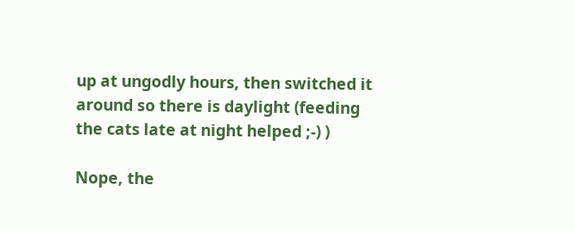up at ungodly hours, then switched it around so there is daylight (feeding the cats late at night helped ;-) )

Nope, the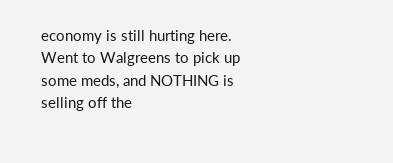economy is still hurting here. Went to Walgreens to pick up some meds, and NOTHING is selling off the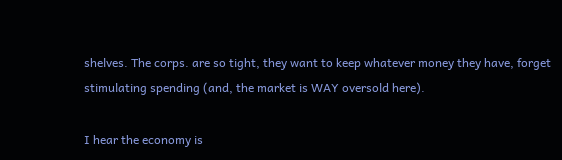shelves. The corps. are so tight, they want to keep whatever money they have, forget stimulating spending (and, the market is WAY oversold here).

I hear the economy is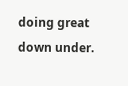doing great down under.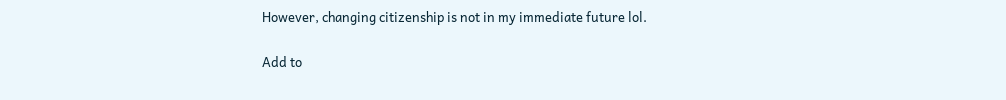However, changing citizenship is not in my immediate future lol.

Add to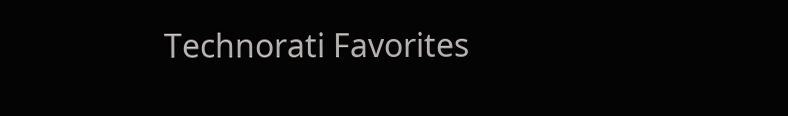Technorati Favorites